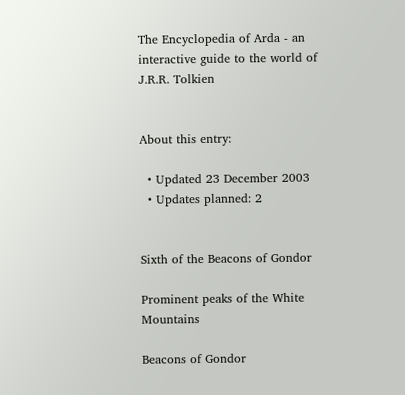The Encyclopedia of Arda - an interactive guide to the world of J.R.R. Tolkien


About this entry:

  • Updated 23 December 2003
  • Updates planned: 2


Sixth of the Beacons of Gondor

Prominent peaks of the White Mountains

Beacons of Gondor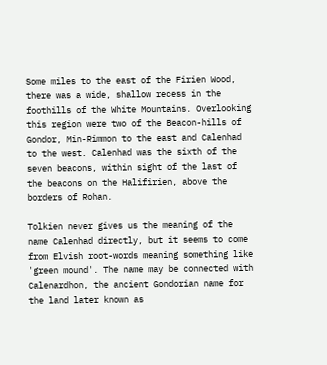Some miles to the east of the Firien Wood, there was a wide, shallow recess in the foothills of the White Mountains. Overlooking this region were two of the Beacon-hills of Gondor, Min-Rimmon to the east and Calenhad to the west. Calenhad was the sixth of the seven beacons, within sight of the last of the beacons on the Halifirien, above the borders of Rohan.

Tolkien never gives us the meaning of the name Calenhad directly, but it seems to come from Elvish root-words meaning something like 'green mound'. The name may be connected with Calenardhon, the ancient Gondorian name for the land later known as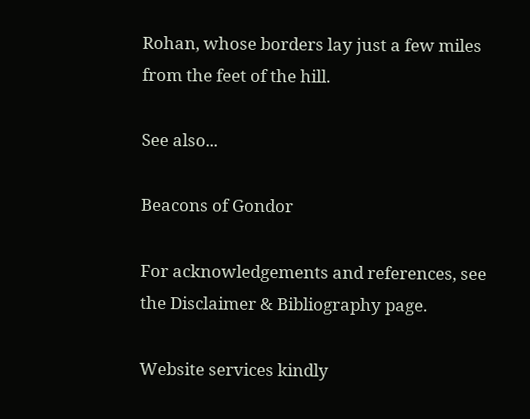Rohan, whose borders lay just a few miles from the feet of the hill.

See also...

Beacons of Gondor

For acknowledgements and references, see the Disclaimer & Bibliography page.

Website services kindly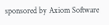sponsored by Axiom Software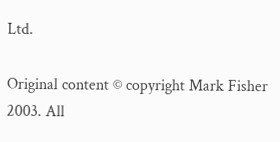Ltd.

Original content © copyright Mark Fisher 2003. All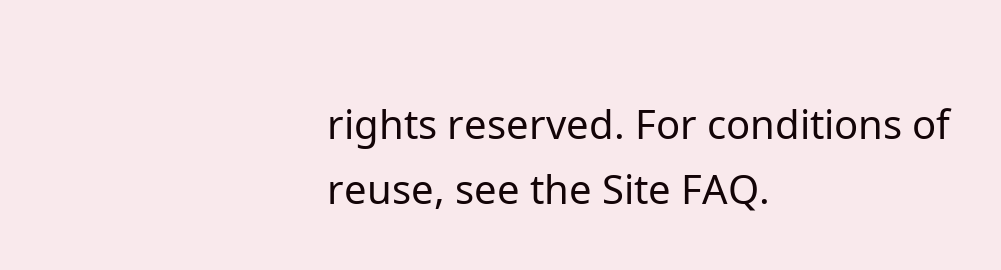rights reserved. For conditions of reuse, see the Site FAQ.